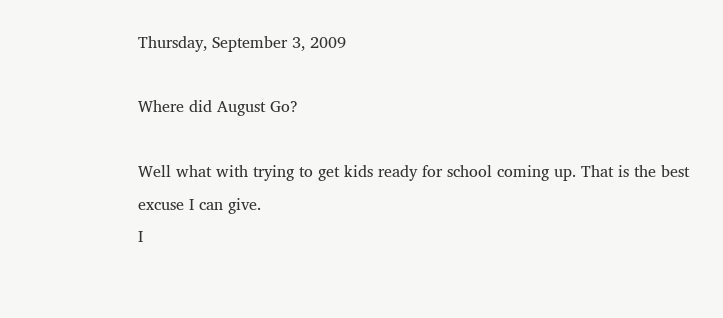Thursday, September 3, 2009

Where did August Go?

Well what with trying to get kids ready for school coming up. That is the best excuse I can give.
I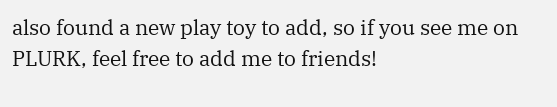also found a new play toy to add, so if you see me on PLURK, feel free to add me to friends!